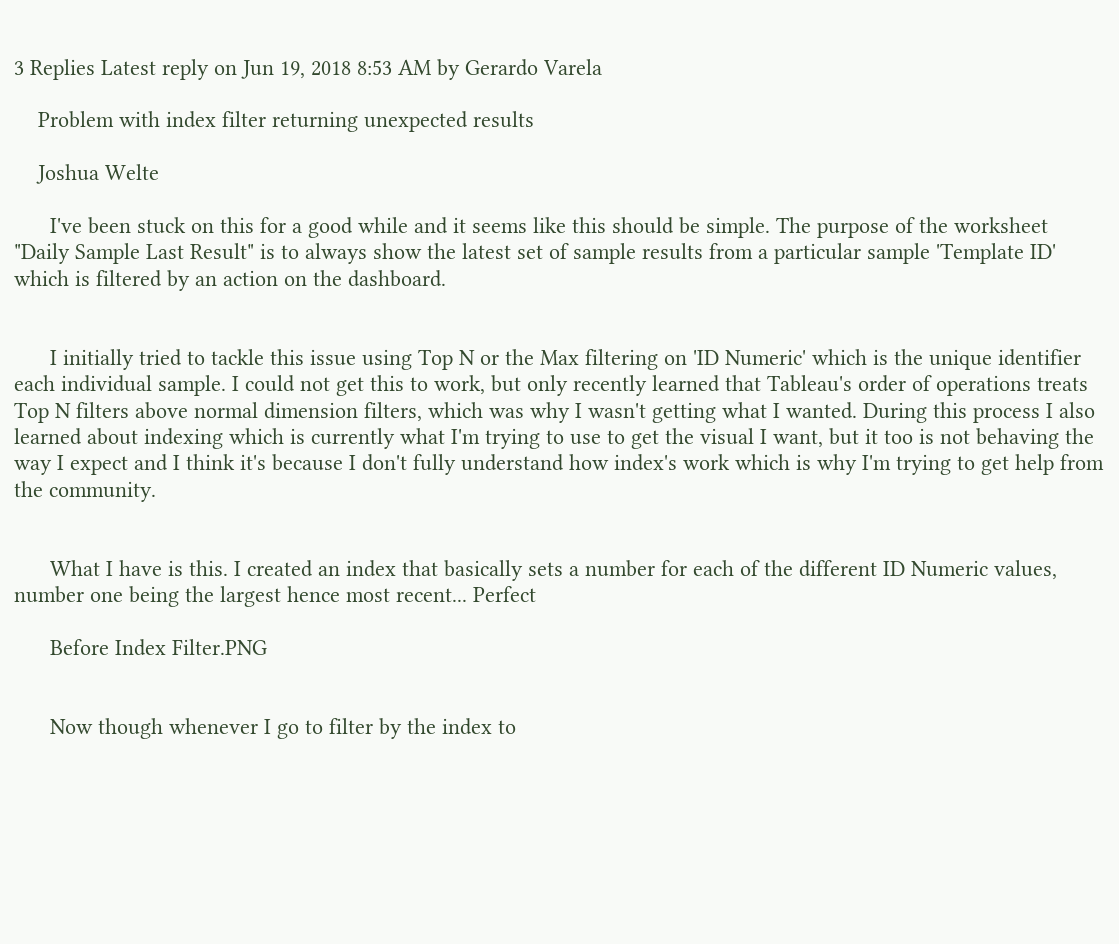3 Replies Latest reply on Jun 19, 2018 8:53 AM by Gerardo Varela

    Problem with index filter returning unexpected results

    Joshua Welte

      I've been stuck on this for a good while and it seems like this should be simple. The purpose of the worksheet "Daily Sample Last Result" is to always show the latest set of sample results from a particular sample 'Template ID' which is filtered by an action on the dashboard.


      I initially tried to tackle this issue using Top N or the Max filtering on 'ID Numeric' which is the unique identifier each individual sample. I could not get this to work, but only recently learned that Tableau's order of operations treats Top N filters above normal dimension filters, which was why I wasn't getting what I wanted. During this process I also learned about indexing which is currently what I'm trying to use to get the visual I want, but it too is not behaving the way I expect and I think it's because I don't fully understand how index's work which is why I'm trying to get help from the community.


      What I have is this. I created an index that basically sets a number for each of the different ID Numeric values, number one being the largest hence most recent... Perfect

      Before Index Filter.PNG


      Now though whenever I go to filter by the index to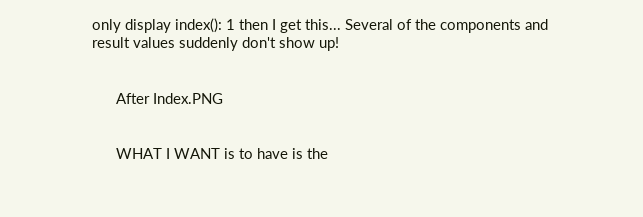only display index(): 1 then I get this... Several of the components and result values suddenly don't show up!


      After Index.PNG


      WHAT I WANT is to have is the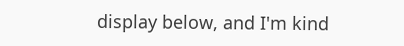display below, and I'm kind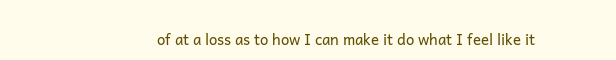of at a loss as to how I can make it do what I feel like it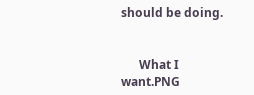should be doing.


      What I want.PNG